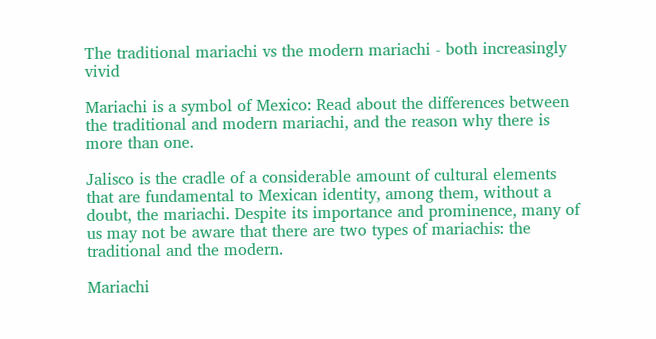The traditional mariachi vs the modern mariachi - both increasingly vivid

Mariachi is a symbol of Mexico: Read about the differences between the traditional and modern mariachi, and the reason why there is more than one.

Jalisco is the cradle of a considerable amount of cultural elements that are fundamental to Mexican identity, among them, without a doubt, the mariachi. Despite its importance and prominence, many of us may not be aware that there are two types of mariachis: the traditional and the modern.

Mariachi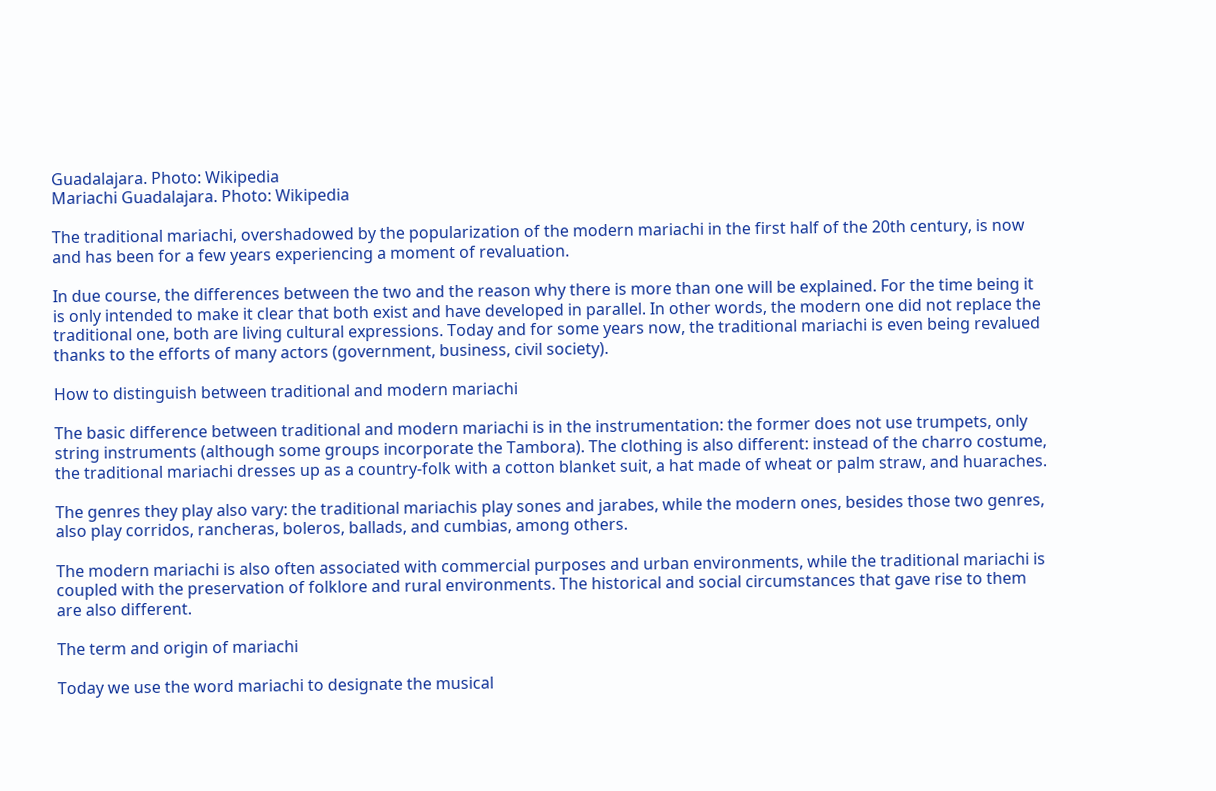Guadalajara. Photo: Wikipedia
Mariachi Guadalajara. Photo: Wikipedia

The traditional mariachi, overshadowed by the popularization of the modern mariachi in the first half of the 20th century, is now and has been for a few years experiencing a moment of revaluation.

In due course, the differences between the two and the reason why there is more than one will be explained. For the time being it is only intended to make it clear that both exist and have developed in parallel. In other words, the modern one did not replace the traditional one, both are living cultural expressions. Today and for some years now, the traditional mariachi is even being revalued thanks to the efforts of many actors (government, business, civil society).

How to distinguish between traditional and modern mariachi

The basic difference between traditional and modern mariachi is in the instrumentation: the former does not use trumpets, only string instruments (although some groups incorporate the Tambora). The clothing is also different: instead of the charro costume, the traditional mariachi dresses up as a country-folk with a cotton blanket suit, a hat made of wheat or palm straw, and huaraches.

The genres they play also vary: the traditional mariachis play sones and jarabes, while the modern ones, besides those two genres, also play corridos, rancheras, boleros, ballads, and cumbias, among others.

The modern mariachi is also often associated with commercial purposes and urban environments, while the traditional mariachi is coupled with the preservation of folklore and rural environments. The historical and social circumstances that gave rise to them are also different.

The term and origin of mariachi

Today we use the word mariachi to designate the musical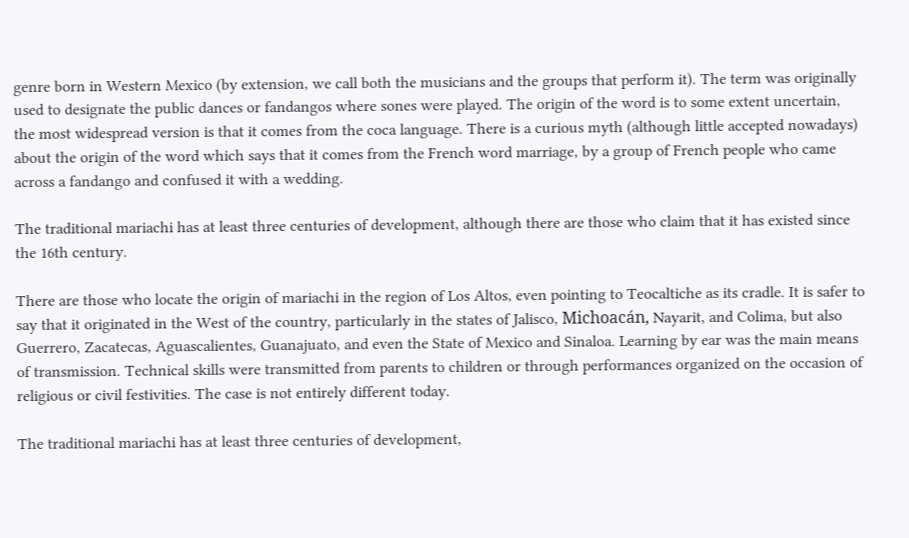genre born in Western Mexico (by extension, we call both the musicians and the groups that perform it). The term was originally used to designate the public dances or fandangos where sones were played. The origin of the word is to some extent uncertain, the most widespread version is that it comes from the coca language. There is a curious myth (although little accepted nowadays) about the origin of the word which says that it comes from the French word marriage, by a group of French people who came across a fandango and confused it with a wedding.

The traditional mariachi has at least three centuries of development, although there are those who claim that it has existed since the 16th century.

There are those who locate the origin of mariachi in the region of Los Altos, even pointing to Teocaltiche as its cradle. It is safer to say that it originated in the West of the country, particularly in the states of Jalisco, Michoacán, Nayarit, and Colima, but also Guerrero, Zacatecas, Aguascalientes, Guanajuato, and even the State of Mexico and Sinaloa. Learning by ear was the main means of transmission. Technical skills were transmitted from parents to children or through performances organized on the occasion of religious or civil festivities. The case is not entirely different today.

The traditional mariachi has at least three centuries of development,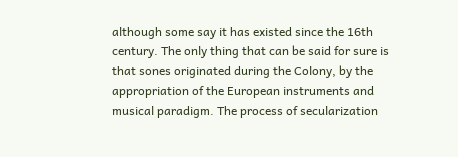although some say it has existed since the 16th century. The only thing that can be said for sure is that sones originated during the Colony, by the appropriation of the European instruments and musical paradigm. The process of secularization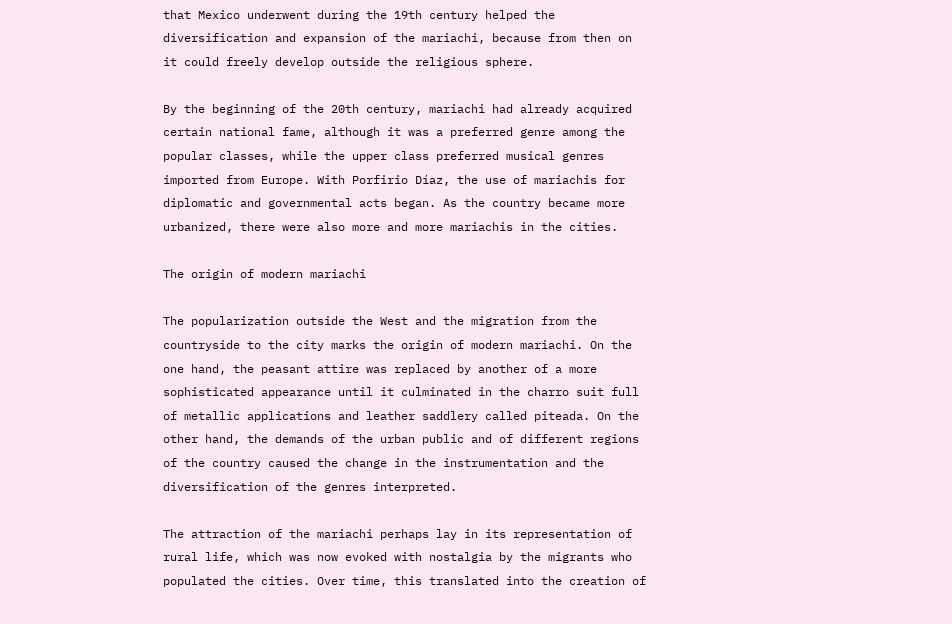that Mexico underwent during the 19th century helped the diversification and expansion of the mariachi, because from then on it could freely develop outside the religious sphere.

By the beginning of the 20th century, mariachi had already acquired certain national fame, although it was a preferred genre among the popular classes, while the upper class preferred musical genres imported from Europe. With Porfirio Díaz, the use of mariachis for diplomatic and governmental acts began. As the country became more urbanized, there were also more and more mariachis in the cities.

The origin of modern mariachi

The popularization outside the West and the migration from the countryside to the city marks the origin of modern mariachi. On the one hand, the peasant attire was replaced by another of a more sophisticated appearance until it culminated in the charro suit full of metallic applications and leather saddlery called piteada. On the other hand, the demands of the urban public and of different regions of the country caused the change in the instrumentation and the diversification of the genres interpreted.

The attraction of the mariachi perhaps lay in its representation of rural life, which was now evoked with nostalgia by the migrants who populated the cities. Over time, this translated into the creation of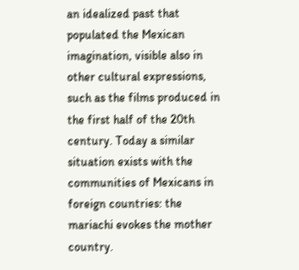an idealized past that populated the Mexican imagination, visible also in other cultural expressions, such as the films produced in the first half of the 20th century. Today a similar situation exists with the communities of Mexicans in foreign countries: the mariachi evokes the mother country.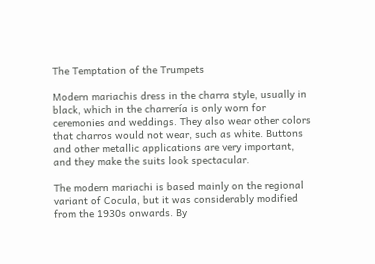The Temptation of the Trumpets

Modern mariachis dress in the charra style, usually in black, which in the charrería is only worn for ceremonies and weddings. They also wear other colors that charros would not wear, such as white. Buttons and other metallic applications are very important, and they make the suits look spectacular.

The modern mariachi is based mainly on the regional variant of Cocula, but it was considerably modified from the 1930s onwards. By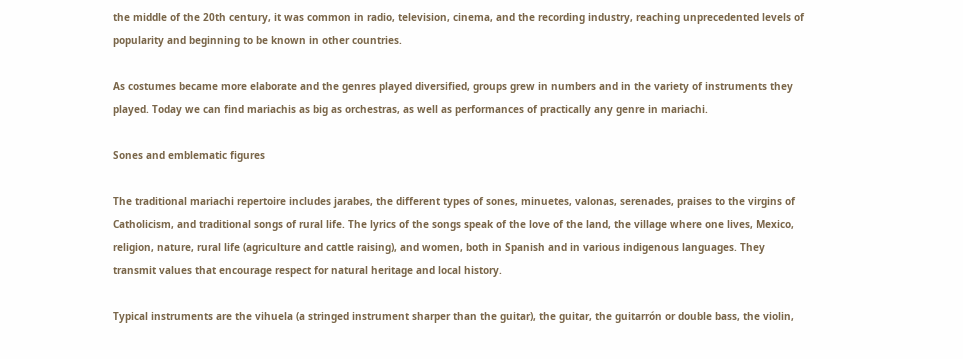the middle of the 20th century, it was common in radio, television, cinema, and the recording industry, reaching unprecedented levels of popularity and beginning to be known in other countries.

As costumes became more elaborate and the genres played diversified, groups grew in numbers and in the variety of instruments they played. Today we can find mariachis as big as orchestras, as well as performances of practically any genre in mariachi.

Sones and emblematic figures

The traditional mariachi repertoire includes jarabes, the different types of sones, minuetes, valonas, serenades, praises to the virgins of Catholicism, and traditional songs of rural life. The lyrics of the songs speak of the love of the land, the village where one lives, Mexico, religion, nature, rural life (agriculture and cattle raising), and women, both in Spanish and in various indigenous languages. They transmit values that encourage respect for natural heritage and local history.

Typical instruments are the vihuela (a stringed instrument sharper than the guitar), the guitar, the guitarrón or double bass, the violin,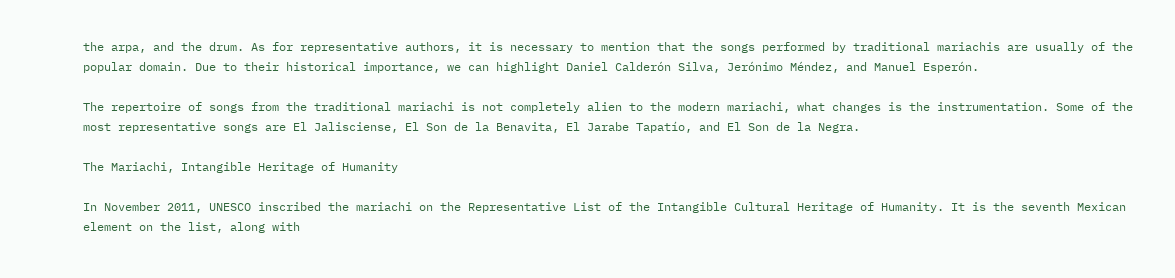the arpa, and the drum. As for representative authors, it is necessary to mention that the songs performed by traditional mariachis are usually of the popular domain. Due to their historical importance, we can highlight Daniel Calderón Silva, Jerónimo Méndez, and Manuel Esperón.

The repertoire of songs from the traditional mariachi is not completely alien to the modern mariachi, what changes is the instrumentation. Some of the most representative songs are El Jalisciense, El Son de la Benavita, El Jarabe Tapatío, and El Son de la Negra.

The Mariachi, Intangible Heritage of Humanity

In November 2011, UNESCO inscribed the mariachi on the Representative List of the Intangible Cultural Heritage of Humanity. It is the seventh Mexican element on the list, along with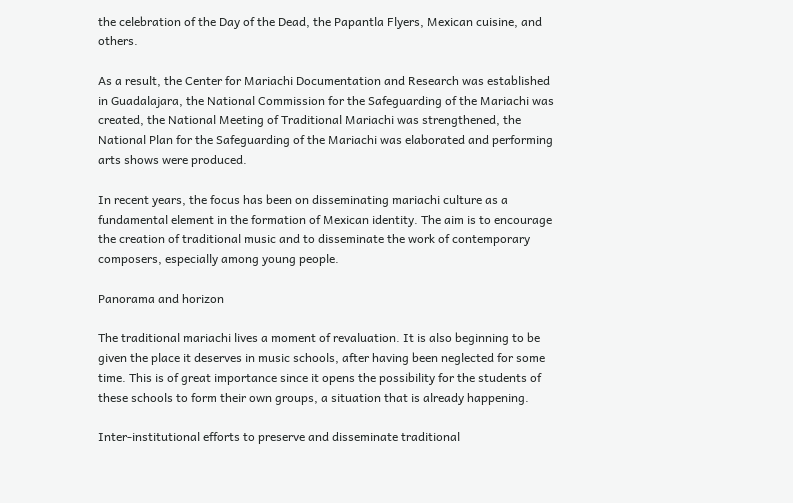the celebration of the Day of the Dead, the Papantla Flyers, Mexican cuisine, and others.

As a result, the Center for Mariachi Documentation and Research was established in Guadalajara, the National Commission for the Safeguarding of the Mariachi was created, the National Meeting of Traditional Mariachi was strengthened, the National Plan for the Safeguarding of the Mariachi was elaborated and performing arts shows were produced.

In recent years, the focus has been on disseminating mariachi culture as a fundamental element in the formation of Mexican identity. The aim is to encourage the creation of traditional music and to disseminate the work of contemporary composers, especially among young people.

Panorama and horizon

The traditional mariachi lives a moment of revaluation. It is also beginning to be given the place it deserves in music schools, after having been neglected for some time. This is of great importance since it opens the possibility for the students of these schools to form their own groups, a situation that is already happening.

Inter-institutional efforts to preserve and disseminate traditional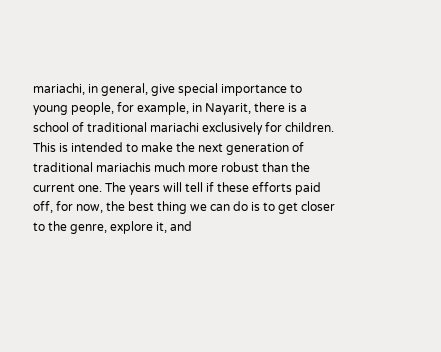mariachi, in general, give special importance to young people, for example, in Nayarit, there is a school of traditional mariachi exclusively for children. This is intended to make the next generation of traditional mariachis much more robust than the current one. The years will tell if these efforts paid off, for now, the best thing we can do is to get closer to the genre, explore it, and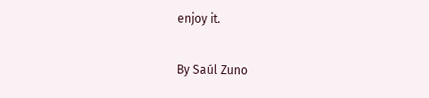enjoy it.

By Saúl Zuno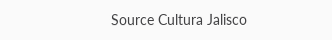Source Cultura Jalisco